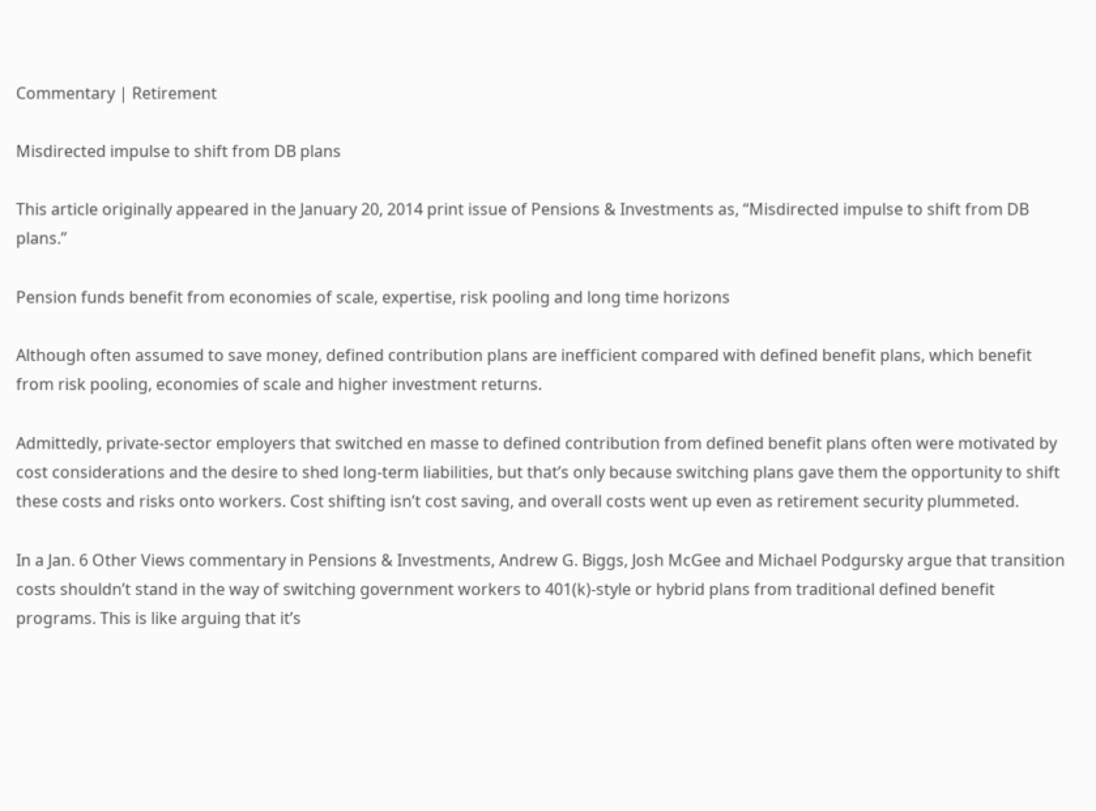Commentary | Retirement

Misdirected impulse to shift from DB plans

This article originally appeared in the January 20, 2014 print issue of Pensions & Investments as, “Misdirected impulse to shift from DB plans.”

Pension funds benefit from economies of scale, expertise, risk pooling and long time horizons

Although often assumed to save money, defined contribution plans are inefficient compared with defined benefit plans, which benefit from risk pooling, economies of scale and higher investment returns.

Admittedly, private-sector employers that switched en masse to defined contribution from defined benefit plans often were motivated by cost considerations and the desire to shed long-term liabilities, but that’s only because switching plans gave them the opportunity to shift these costs and risks onto workers. Cost shifting isn’t cost saving, and overall costs went up even as retirement security plummeted.

In a Jan. 6 Other Views commentary in Pensions & Investments, Andrew G. Biggs, Josh McGee and Michael Podgursky argue that transition costs shouldn’t stand in the way of switching government workers to 401(k)-style or hybrid plans from traditional defined benefit programs. This is like arguing that it’s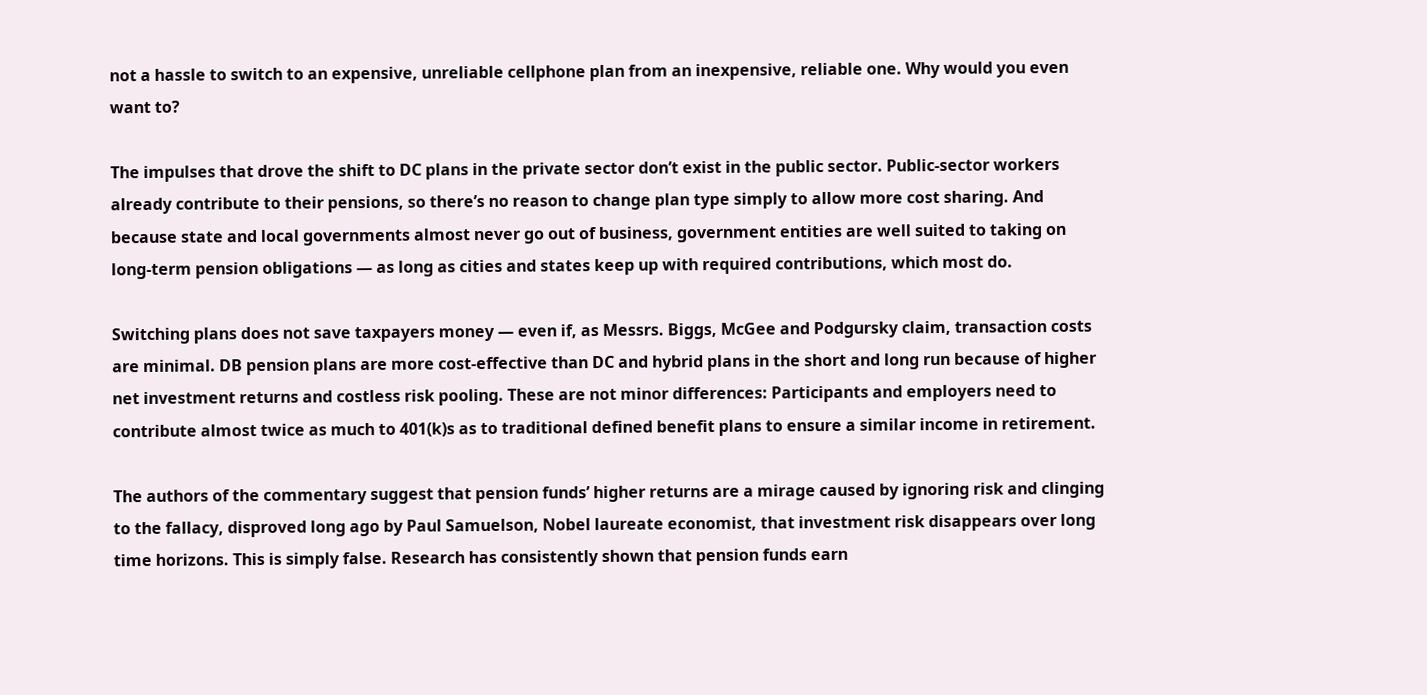not a hassle to switch to an expensive, unreliable cellphone plan from an inexpensive, reliable one. Why would you even want to?

The impulses that drove the shift to DC plans in the private sector don’t exist in the public sector. Public-sector workers already contribute to their pensions, so there’s no reason to change plan type simply to allow more cost sharing. And because state and local governments almost never go out of business, government entities are well suited to taking on long-term pension obligations — as long as cities and states keep up with required contributions, which most do.

Switching plans does not save taxpayers money — even if, as Messrs. Biggs, McGee and Podgursky claim, transaction costs are minimal. DB pension plans are more cost-effective than DC and hybrid plans in the short and long run because of higher net investment returns and costless risk pooling. These are not minor differences: Participants and employers need to contribute almost twice as much to 401(k)s as to traditional defined benefit plans to ensure a similar income in retirement.

The authors of the commentary suggest that pension funds’ higher returns are a mirage caused by ignoring risk and clinging to the fallacy, disproved long ago by Paul Samuelson, Nobel laureate economist, that investment risk disappears over long time horizons. This is simply false. Research has consistently shown that pension funds earn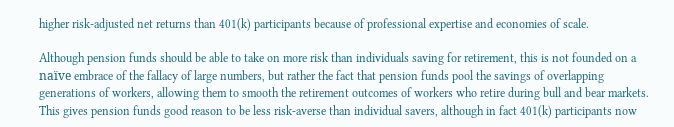higher risk-adjusted net returns than 401(k) participants because of professional expertise and economies of scale.

Although pension funds should be able to take on more risk than individuals saving for retirement, this is not founded on a naïve embrace of the fallacy of large numbers, but rather the fact that pension funds pool the savings of overlapping generations of workers, allowing them to smooth the retirement outcomes of workers who retire during bull and bear markets. This gives pension funds good reason to be less risk-averse than individual savers, although in fact 401(k) participants now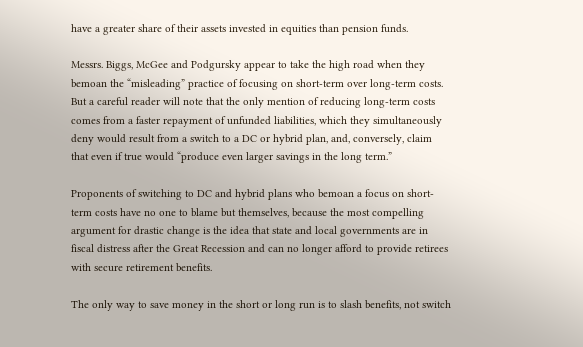have a greater share of their assets invested in equities than pension funds.

Messrs. Biggs, McGee and Podgursky appear to take the high road when they bemoan the “misleading” practice of focusing on short-term over long-term costs. But a careful reader will note that the only mention of reducing long-term costs comes from a faster repayment of unfunded liabilities, which they simultaneously deny would result from a switch to a DC or hybrid plan, and, conversely, claim that even if true would “produce even larger savings in the long term.”

Proponents of switching to DC and hybrid plans who bemoan a focus on short-term costs have no one to blame but themselves, because the most compelling argument for drastic change is the idea that state and local governments are in fiscal distress after the Great Recession and can no longer afford to provide retirees with secure retirement benefits.

The only way to save money in the short or long run is to slash benefits, not switch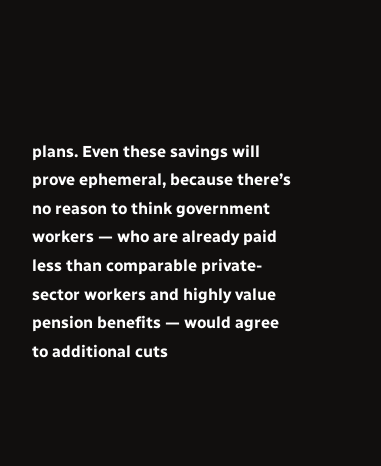plans. Even these savings will prove ephemeral, because there’s no reason to think government workers — who are already paid less than comparable private-sector workers and highly value pension benefits — would agree to additional cuts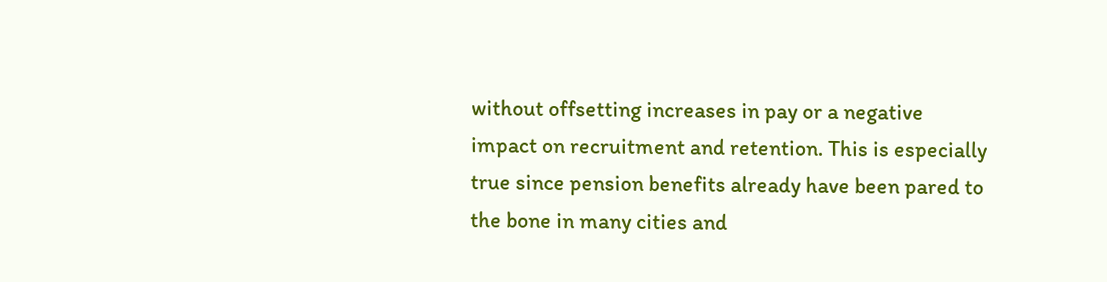without offsetting increases in pay or a negative impact on recruitment and retention. This is especially true since pension benefits already have been pared to the bone in many cities and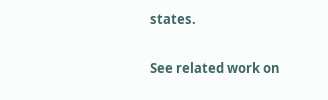states.

See related work on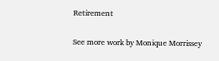Retirement

See more work by Monique Morrissey